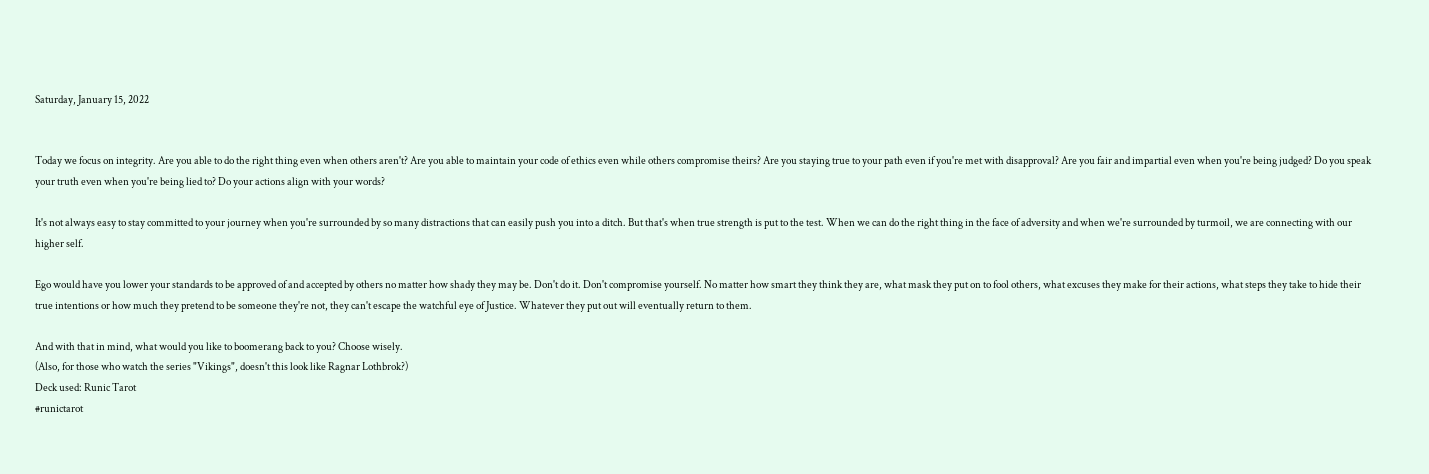Saturday, January 15, 2022


Today we focus on integrity. Are you able to do the right thing even when others aren't? Are you able to maintain your code of ethics even while others compromise theirs? Are you staying true to your path even if you're met with disapproval? Are you fair and impartial even when you're being judged? Do you speak your truth even when you're being lied to? Do your actions align with your words?

It's not always easy to stay committed to your journey when you're surrounded by so many distractions that can easily push you into a ditch. But that's when true strength is put to the test. When we can do the right thing in the face of adversity and when we're surrounded by turmoil, we are connecting with our higher self.

Ego would have you lower your standards to be approved of and accepted by others no matter how shady they may be. Don't do it. Don't compromise yourself. No matter how smart they think they are, what mask they put on to fool others, what excuses they make for their actions, what steps they take to hide their true intentions or how much they pretend to be someone they're not, they can't escape the watchful eye of Justice. Whatever they put out will eventually return to them.

And with that in mind, what would you like to boomerang back to you? Choose wisely.
(Also, for those who watch the series "Vikings", doesn't this look like Ragnar Lothbrok?)
Deck used: Runic Tarot
#runictarot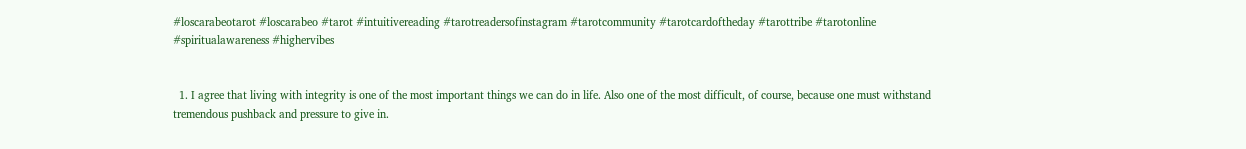#loscarabeotarot #loscarabeo #tarot #intuitivereading #tarotreadersofinstagram #tarotcommunity #tarotcardoftheday #tarottribe #tarotonline #spiritualawareness #highervibes


  1. I agree that living with integrity is one of the most important things we can do in life. Also one of the most difficult, of course, because one must withstand tremendous pushback and pressure to give in.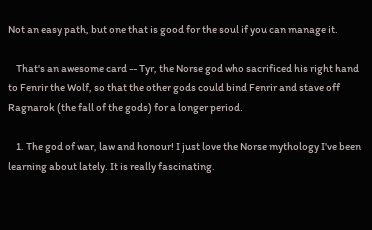Not an easy path, but one that is good for the soul if you can manage it.

    That's an awesome card -- Tyr, the Norse god who sacrificed his right hand to Fenrir the Wolf, so that the other gods could bind Fenrir and stave off Ragnarok (the fall of the gods) for a longer period.

    1. The god of war, law and honour! I just love the Norse mythology I've been learning about lately. It is really fascinating.